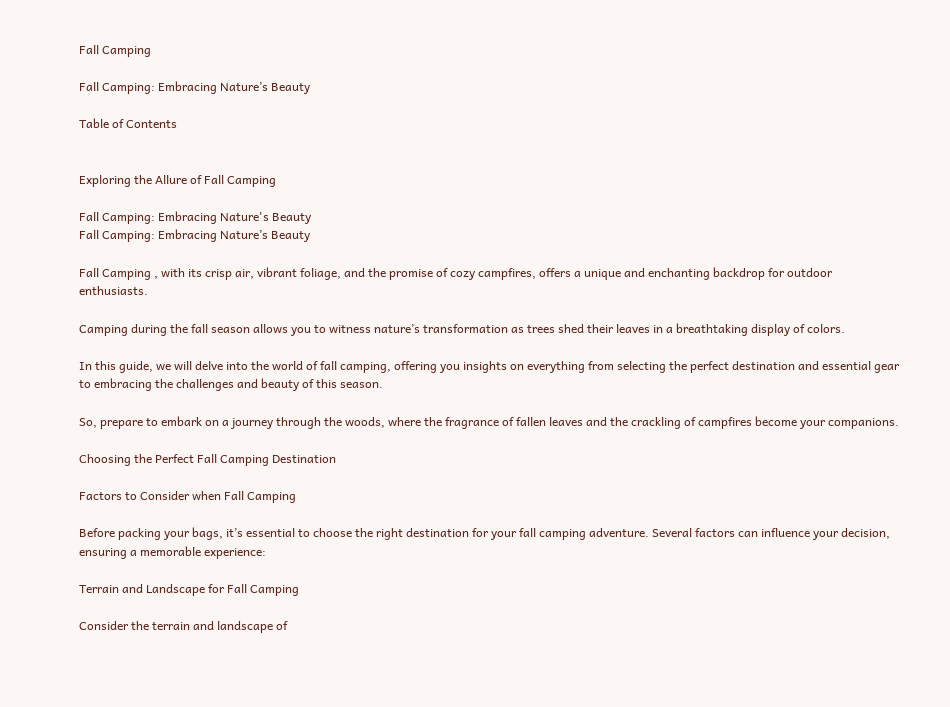Fall Camping

Fall Camping: Embracing Nature’s Beauty

Table of Contents


Exploring the Allure of Fall Camping

Fall Camping: Embracing Nature's Beauty
Fall Camping: Embracing Nature’s Beauty

Fall Camping , with its crisp air, vibrant foliage, and the promise of cozy campfires, offers a unique and enchanting backdrop for outdoor enthusiasts.

Camping during the fall season allows you to witness nature’s transformation as trees shed their leaves in a breathtaking display of colors.

In this guide, we will delve into the world of fall camping, offering you insights on everything from selecting the perfect destination and essential gear to embracing the challenges and beauty of this season.

So, prepare to embark on a journey through the woods, where the fragrance of fallen leaves and the crackling of campfires become your companions.

Choosing the Perfect Fall Camping Destination

Factors to Consider when Fall Camping

Before packing your bags, it’s essential to choose the right destination for your fall camping adventure. Several factors can influence your decision, ensuring a memorable experience:

Terrain and Landscape for Fall Camping

Consider the terrain and landscape of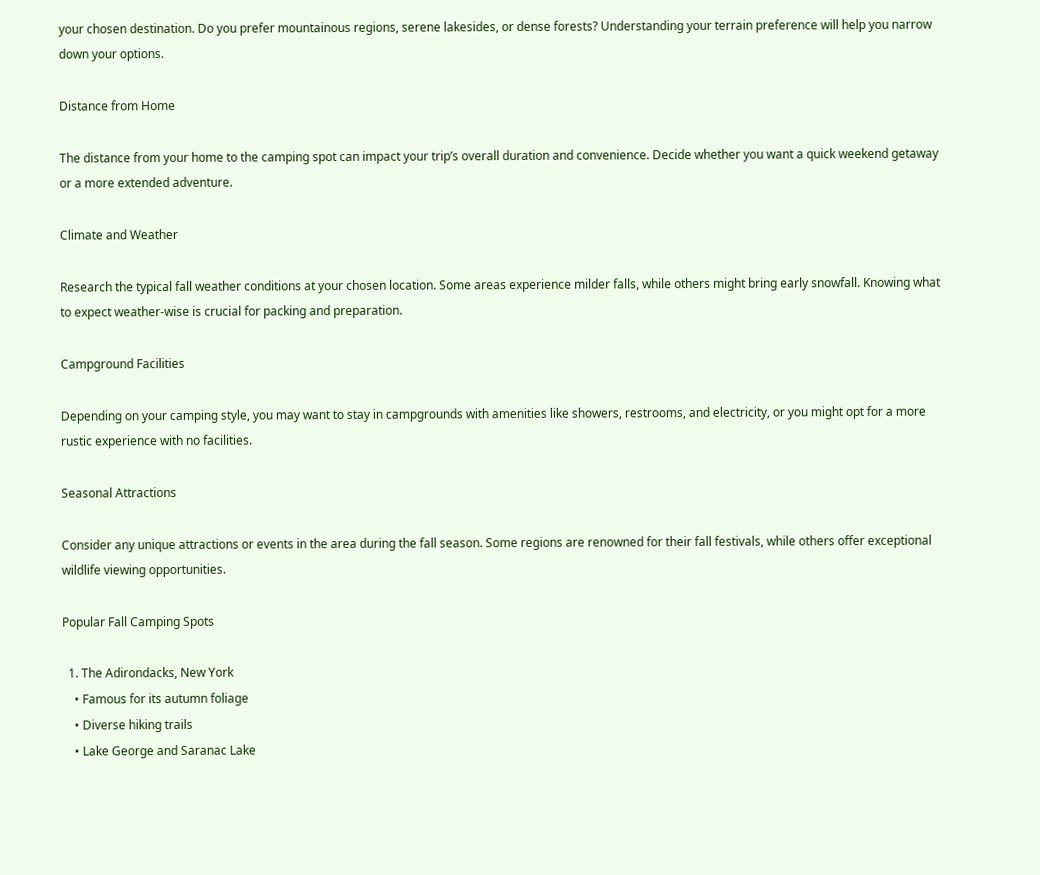your chosen destination. Do you prefer mountainous regions, serene lakesides, or dense forests? Understanding your terrain preference will help you narrow down your options.

Distance from Home

The distance from your home to the camping spot can impact your trip’s overall duration and convenience. Decide whether you want a quick weekend getaway or a more extended adventure.

Climate and Weather

Research the typical fall weather conditions at your chosen location. Some areas experience milder falls, while others might bring early snowfall. Knowing what to expect weather-wise is crucial for packing and preparation.

Campground Facilities

Depending on your camping style, you may want to stay in campgrounds with amenities like showers, restrooms, and electricity, or you might opt for a more rustic experience with no facilities.

Seasonal Attractions

Consider any unique attractions or events in the area during the fall season. Some regions are renowned for their fall festivals, while others offer exceptional wildlife viewing opportunities.

Popular Fall Camping Spots

  1. The Adirondacks, New York
    • Famous for its autumn foliage
    • Diverse hiking trails
    • Lake George and Saranac Lake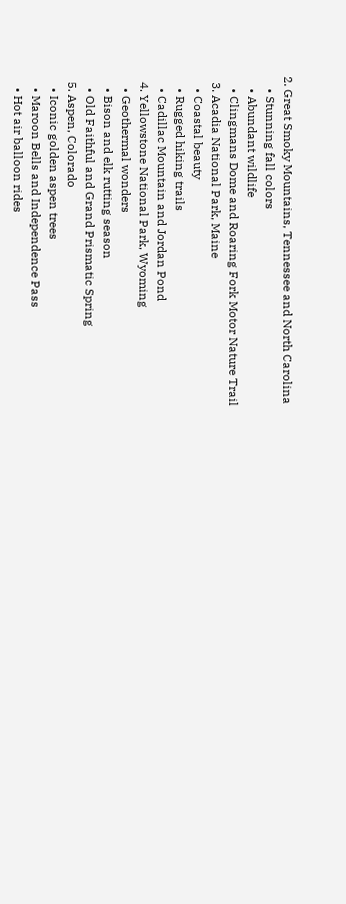2. Great Smoky Mountains, Tennessee and North Carolina
    • Stunning fall colors
    • Abundant wildlife
    • Clingmans Dome and Roaring Fork Motor Nature Trail
  3. Acadia National Park, Maine
    • Coastal beauty
    • Rugged hiking trails
    • Cadillac Mountain and Jordan Pond
  4. Yellowstone National Park, Wyoming
    • Geothermal wonders
    • Bison and elk rutting season
    • Old Faithful and Grand Prismatic Spring
  5. Aspen, Colorado
    • Iconic golden aspen trees
    • Maroon Bells and Independence Pass
    • Hot air balloon rides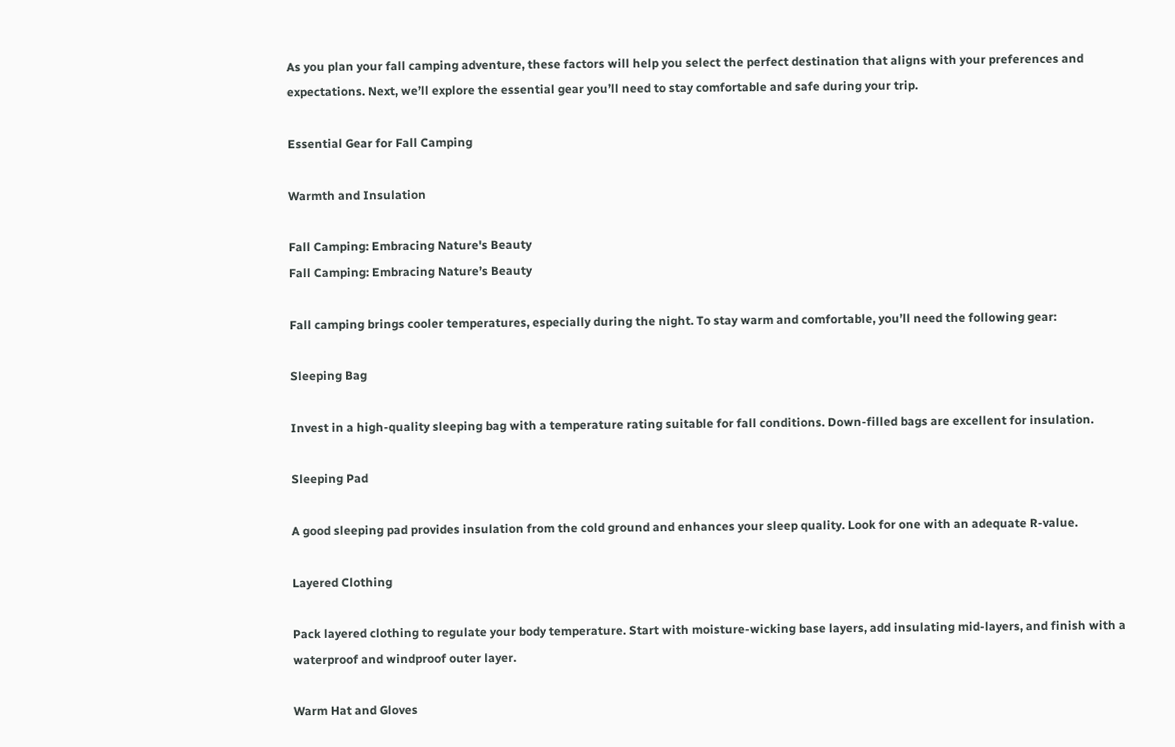As you plan your fall camping adventure, these factors will help you select the perfect destination that aligns with your preferences and expectations. Next, we’ll explore the essential gear you’ll need to stay comfortable and safe during your trip.

Essential Gear for Fall Camping

Warmth and Insulation

Fall Camping: Embracing Nature's Beauty
Fall Camping: Embracing Nature’s Beauty

Fall camping brings cooler temperatures, especially during the night. To stay warm and comfortable, you’ll need the following gear:

Sleeping Bag

Invest in a high-quality sleeping bag with a temperature rating suitable for fall conditions. Down-filled bags are excellent for insulation.

Sleeping Pad

A good sleeping pad provides insulation from the cold ground and enhances your sleep quality. Look for one with an adequate R-value.

Layered Clothing

Pack layered clothing to regulate your body temperature. Start with moisture-wicking base layers, add insulating mid-layers, and finish with a waterproof and windproof outer layer.

Warm Hat and Gloves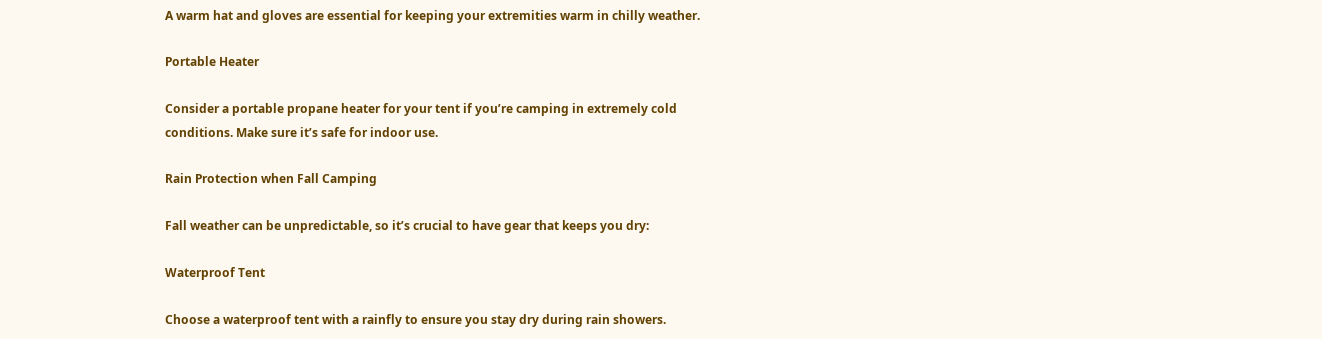A warm hat and gloves are essential for keeping your extremities warm in chilly weather.

Portable Heater

Consider a portable propane heater for your tent if you’re camping in extremely cold conditions. Make sure it’s safe for indoor use.

Rain Protection when Fall Camping

Fall weather can be unpredictable, so it’s crucial to have gear that keeps you dry:

Waterproof Tent

Choose a waterproof tent with a rainfly to ensure you stay dry during rain showers.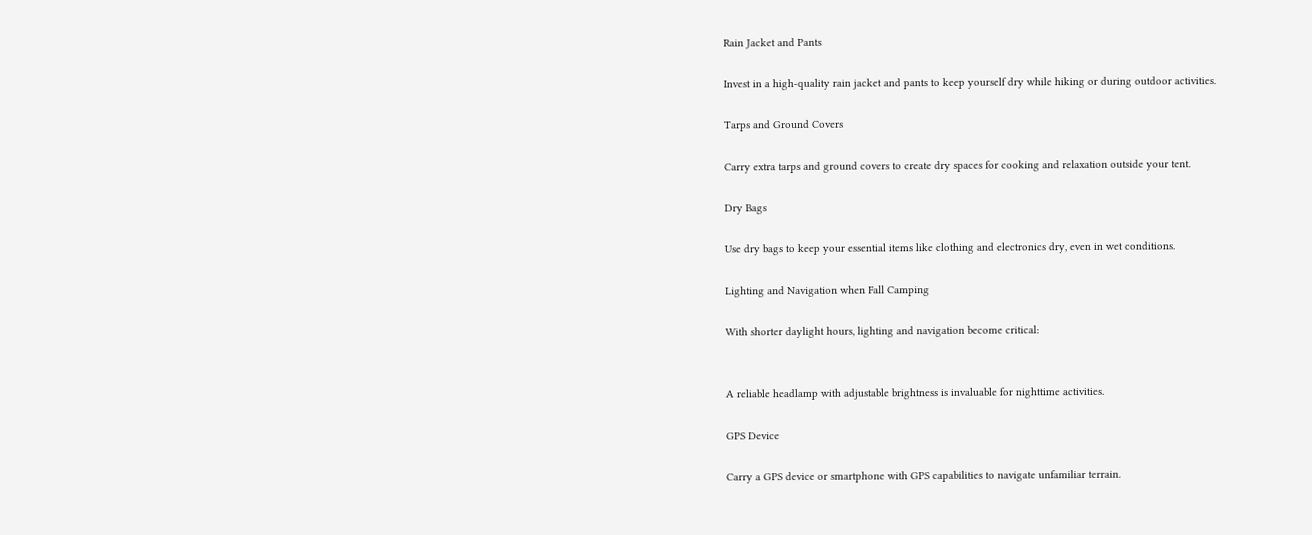Rain Jacket and Pants

Invest in a high-quality rain jacket and pants to keep yourself dry while hiking or during outdoor activities.

Tarps and Ground Covers

Carry extra tarps and ground covers to create dry spaces for cooking and relaxation outside your tent.

Dry Bags

Use dry bags to keep your essential items like clothing and electronics dry, even in wet conditions.

Lighting and Navigation when Fall Camping

With shorter daylight hours, lighting and navigation become critical:


A reliable headlamp with adjustable brightness is invaluable for nighttime activities.

GPS Device

Carry a GPS device or smartphone with GPS capabilities to navigate unfamiliar terrain.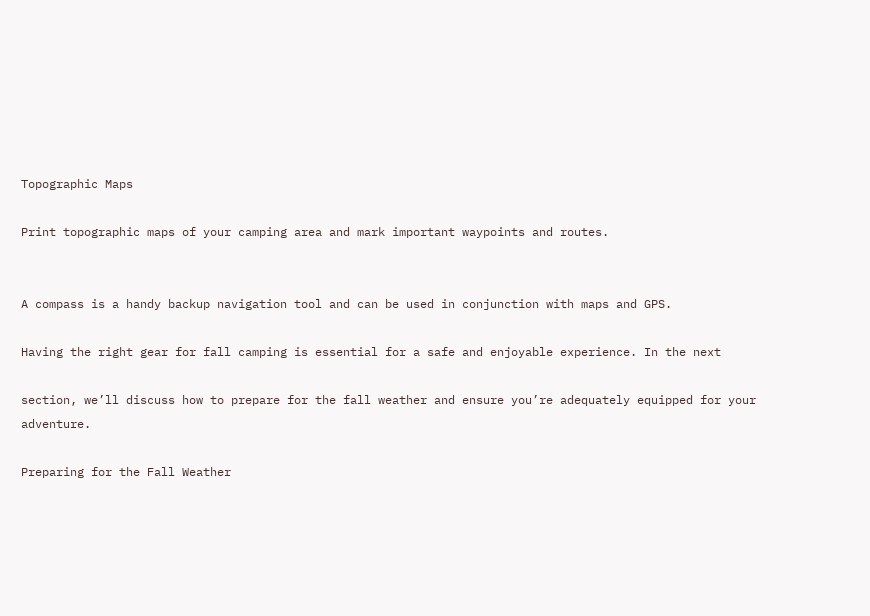Topographic Maps

Print topographic maps of your camping area and mark important waypoints and routes.


A compass is a handy backup navigation tool and can be used in conjunction with maps and GPS.

Having the right gear for fall camping is essential for a safe and enjoyable experience. In the next

section, we’ll discuss how to prepare for the fall weather and ensure you’re adequately equipped for your adventure.

Preparing for the Fall Weather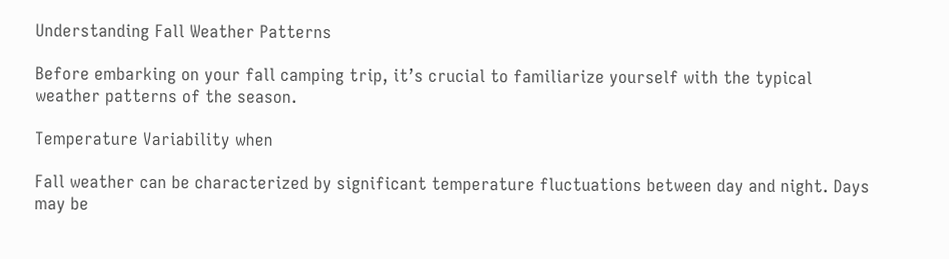Understanding Fall Weather Patterns

Before embarking on your fall camping trip, it’s crucial to familiarize yourself with the typical weather patterns of the season.

Temperature Variability when

Fall weather can be characterized by significant temperature fluctuations between day and night. Days may be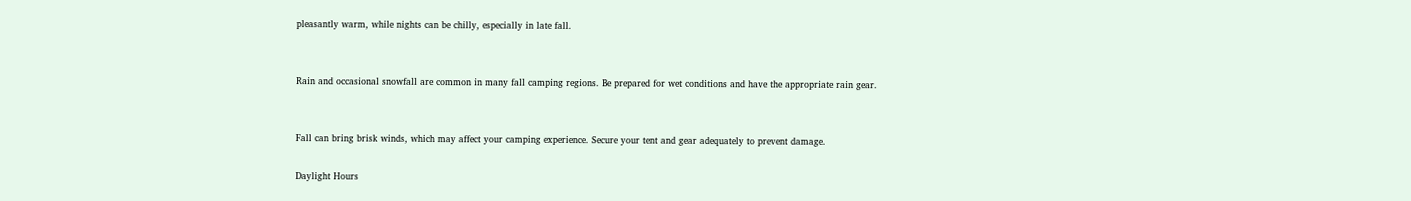pleasantly warm, while nights can be chilly, especially in late fall.


Rain and occasional snowfall are common in many fall camping regions. Be prepared for wet conditions and have the appropriate rain gear.


Fall can bring brisk winds, which may affect your camping experience. Secure your tent and gear adequately to prevent damage.

Daylight Hours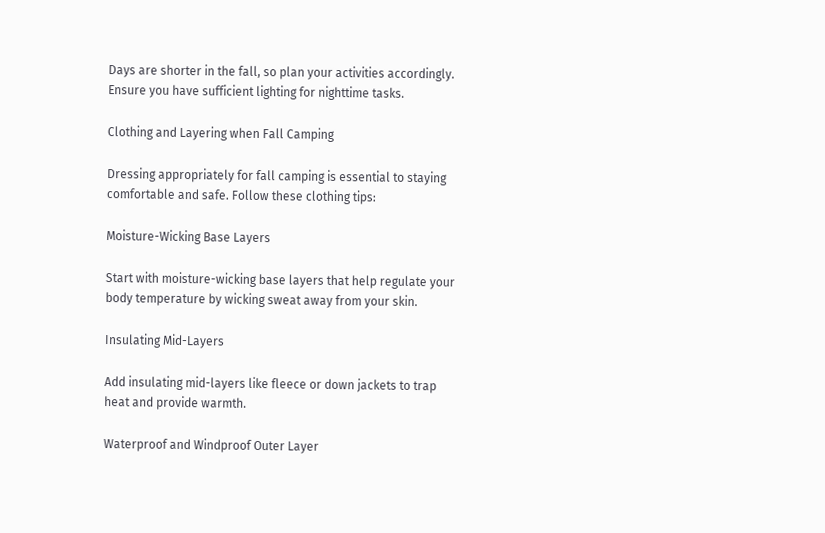Days are shorter in the fall, so plan your activities accordingly. Ensure you have sufficient lighting for nighttime tasks.

Clothing and Layering when Fall Camping

Dressing appropriately for fall camping is essential to staying comfortable and safe. Follow these clothing tips:

Moisture-Wicking Base Layers

Start with moisture-wicking base layers that help regulate your body temperature by wicking sweat away from your skin.

Insulating Mid-Layers

Add insulating mid-layers like fleece or down jackets to trap heat and provide warmth.

Waterproof and Windproof Outer Layer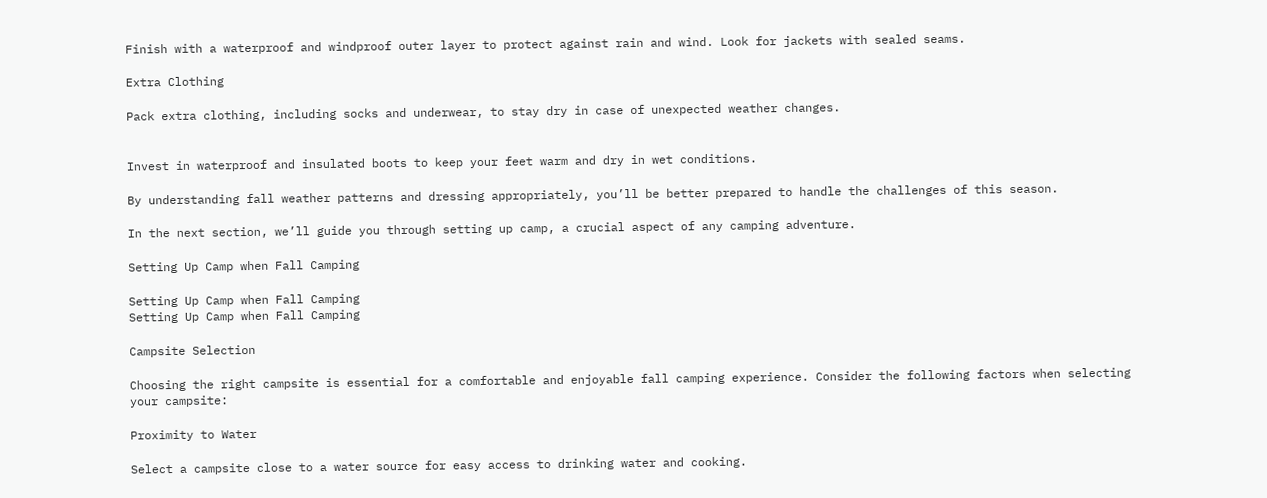Finish with a waterproof and windproof outer layer to protect against rain and wind. Look for jackets with sealed seams.

Extra Clothing

Pack extra clothing, including socks and underwear, to stay dry in case of unexpected weather changes.


Invest in waterproof and insulated boots to keep your feet warm and dry in wet conditions.

By understanding fall weather patterns and dressing appropriately, you’ll be better prepared to handle the challenges of this season.

In the next section, we’ll guide you through setting up camp, a crucial aspect of any camping adventure.

Setting Up Camp when Fall Camping

Setting Up Camp when Fall Camping
Setting Up Camp when Fall Camping

Campsite Selection

Choosing the right campsite is essential for a comfortable and enjoyable fall camping experience. Consider the following factors when selecting your campsite:

Proximity to Water

Select a campsite close to a water source for easy access to drinking water and cooking.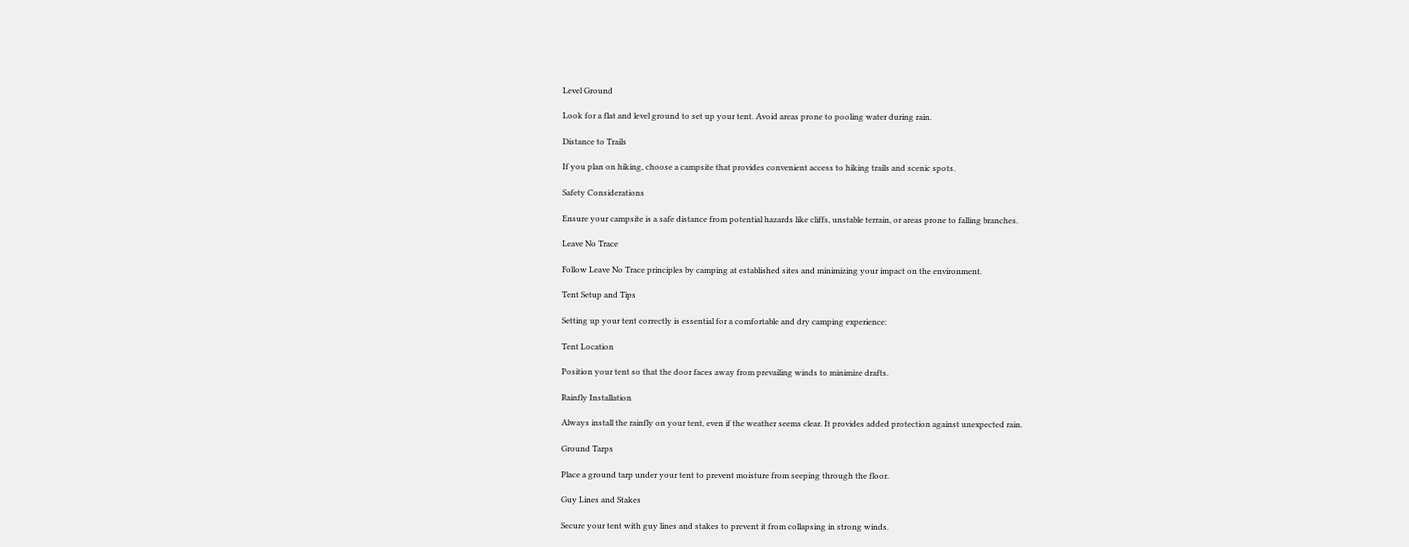Level Ground

Look for a flat and level ground to set up your tent. Avoid areas prone to pooling water during rain.

Distance to Trails

If you plan on hiking, choose a campsite that provides convenient access to hiking trails and scenic spots.

Safety Considerations

Ensure your campsite is a safe distance from potential hazards like cliffs, unstable terrain, or areas prone to falling branches.

Leave No Trace

Follow Leave No Trace principles by camping at established sites and minimizing your impact on the environment.

Tent Setup and Tips

Setting up your tent correctly is essential for a comfortable and dry camping experience:

Tent Location

Position your tent so that the door faces away from prevailing winds to minimize drafts.

Rainfly Installation

Always install the rainfly on your tent, even if the weather seems clear. It provides added protection against unexpected rain.

Ground Tarps

Place a ground tarp under your tent to prevent moisture from seeping through the floor.

Guy Lines and Stakes

Secure your tent with guy lines and stakes to prevent it from collapsing in strong winds.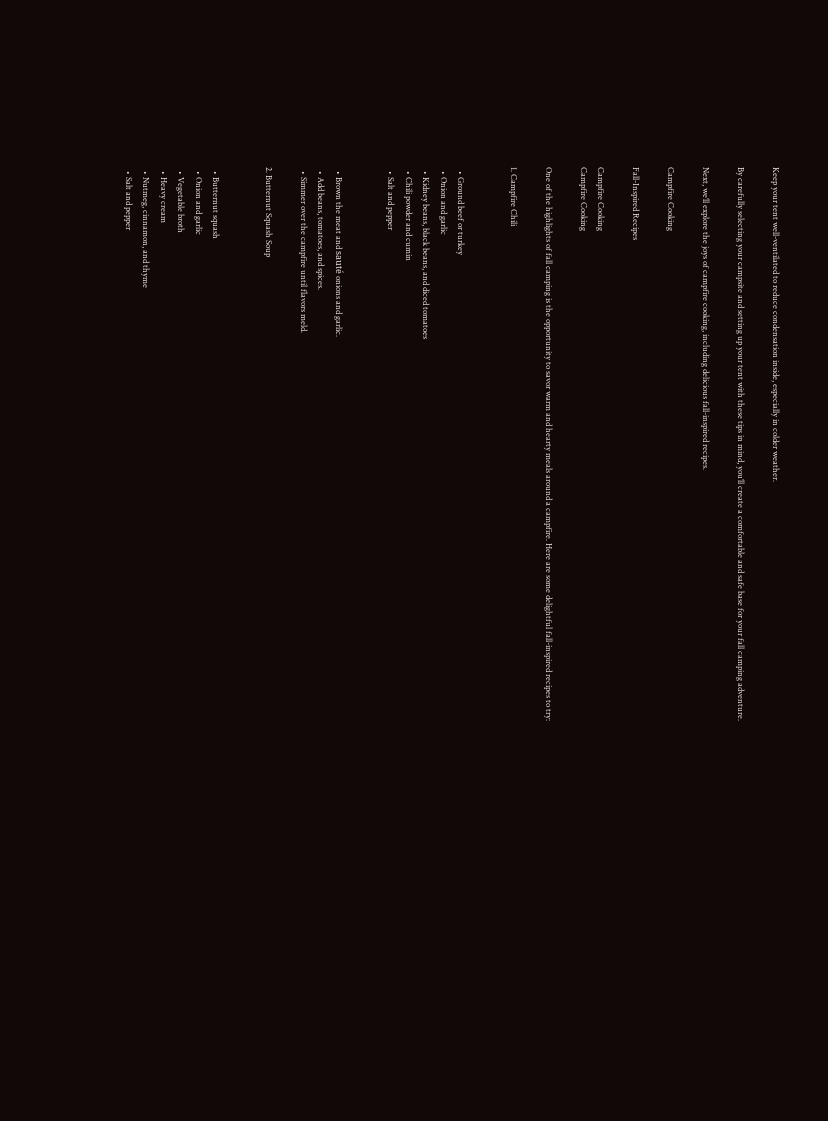Keep your tent well-ventilated to reduce condensation inside, especially in colder weather.

By carefully selecting your campsite and setting up your tent with these tips in mind, you’ll create a comfortable and safe base for your fall camping adventure.

Next, we’ll explore the joys of campfire cooking, including delicious fall-inspired recipes.

Campfire Cooking

Fall-Inspired Recipes

Campfire Cooking
Campfire Cooking

One of the highlights of fall camping is the opportunity to savor warm and hearty meals around a campfire. Here are some delightful fall-inspired recipes to try:

1. Campfire Chili


  • Ground beef or turkey
  • Onion and garlic
  • Kidney beans, black beans, and diced tomatoes
  • Chili powder and cumin
  • Salt and pepper


  • Brown the meat and sauté onions and garlic.
  • Add beans, tomatoes, and spices.
  • Simmer over the campfire until flavors meld.

2. Butternut Squash Soup


  • Butternut squash
  • Onion and garlic
  • Vegetable broth
  • Heavy cream
  • Nutmeg, cinnamon, and thyme
  • Salt and pepper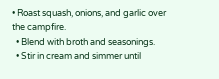• Roast squash, onions, and garlic over the campfire.
  • Blend with broth and seasonings.
  • Stir in cream and simmer until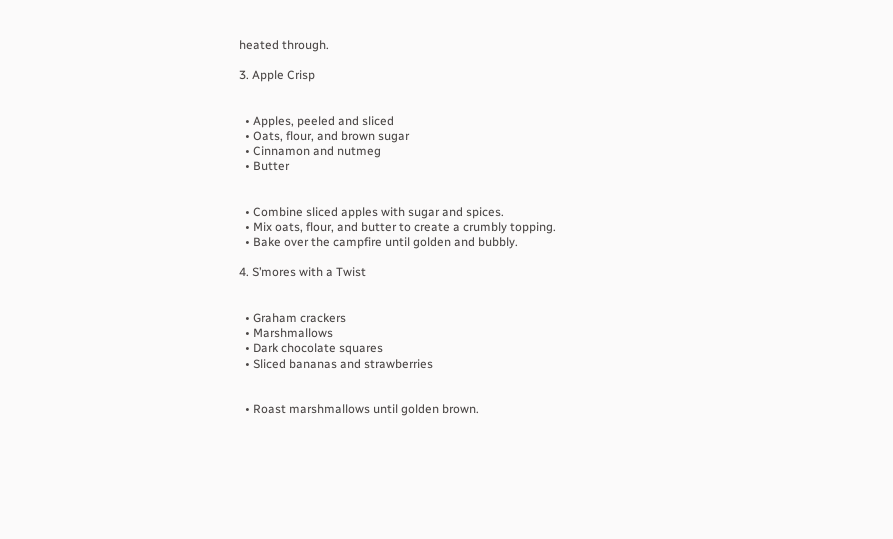heated through.

3. Apple Crisp


  • Apples, peeled and sliced
  • Oats, flour, and brown sugar
  • Cinnamon and nutmeg
  • Butter


  • Combine sliced apples with sugar and spices.
  • Mix oats, flour, and butter to create a crumbly topping.
  • Bake over the campfire until golden and bubbly.

4. S’mores with a Twist


  • Graham crackers
  • Marshmallows
  • Dark chocolate squares
  • Sliced bananas and strawberries


  • Roast marshmallows until golden brown.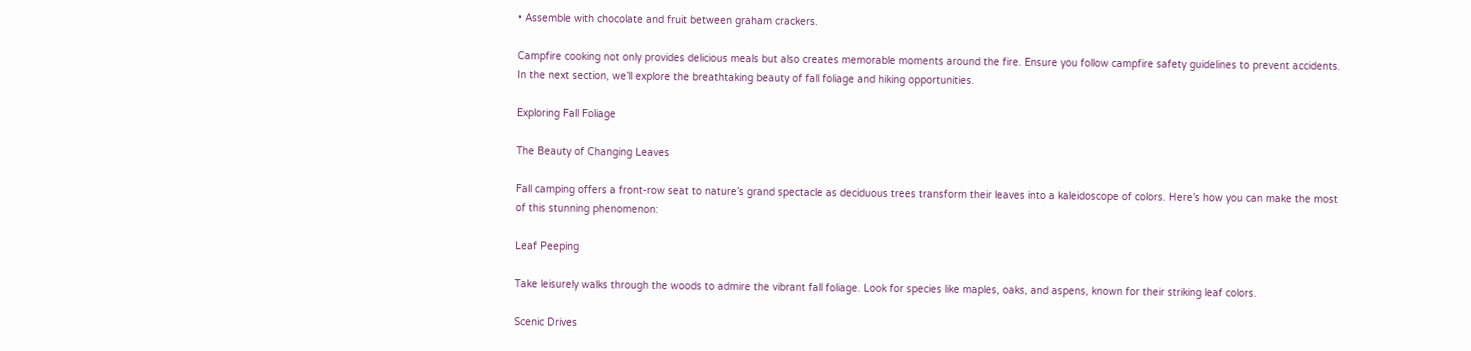• Assemble with chocolate and fruit between graham crackers.

Campfire cooking not only provides delicious meals but also creates memorable moments around the fire. Ensure you follow campfire safety guidelines to prevent accidents. In the next section, we’ll explore the breathtaking beauty of fall foliage and hiking opportunities.

Exploring Fall Foliage

The Beauty of Changing Leaves

Fall camping offers a front-row seat to nature’s grand spectacle as deciduous trees transform their leaves into a kaleidoscope of colors. Here’s how you can make the most of this stunning phenomenon:

Leaf Peeping

Take leisurely walks through the woods to admire the vibrant fall foliage. Look for species like maples, oaks, and aspens, known for their striking leaf colors.

Scenic Drives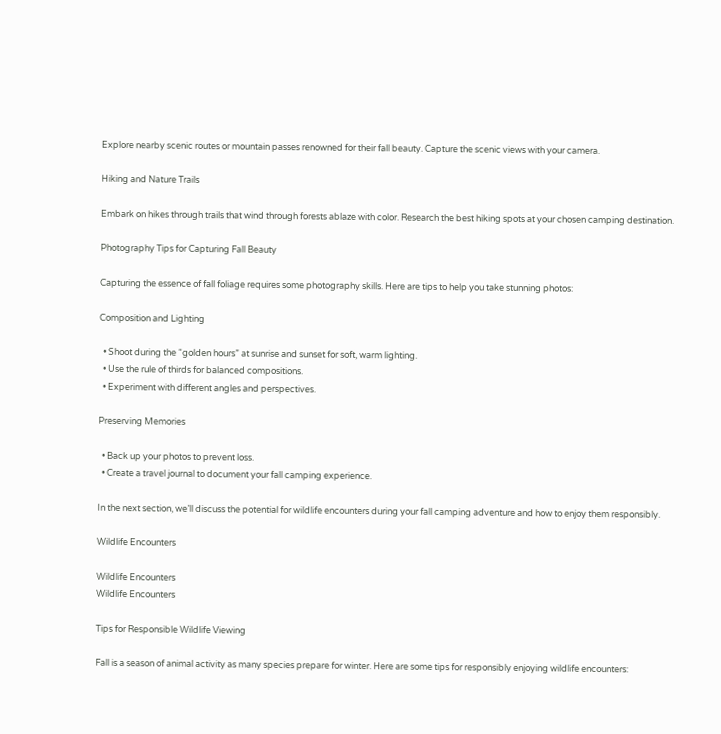Explore nearby scenic routes or mountain passes renowned for their fall beauty. Capture the scenic views with your camera.

Hiking and Nature Trails

Embark on hikes through trails that wind through forests ablaze with color. Research the best hiking spots at your chosen camping destination.

Photography Tips for Capturing Fall Beauty

Capturing the essence of fall foliage requires some photography skills. Here are tips to help you take stunning photos:

Composition and Lighting

  • Shoot during the “golden hours” at sunrise and sunset for soft, warm lighting.
  • Use the rule of thirds for balanced compositions.
  • Experiment with different angles and perspectives.

Preserving Memories

  • Back up your photos to prevent loss.
  • Create a travel journal to document your fall camping experience.

In the next section, we’ll discuss the potential for wildlife encounters during your fall camping adventure and how to enjoy them responsibly.

Wildlife Encounters

Wildlife Encounters
Wildlife Encounters

Tips for Responsible Wildlife Viewing

Fall is a season of animal activity as many species prepare for winter. Here are some tips for responsibly enjoying wildlife encounters: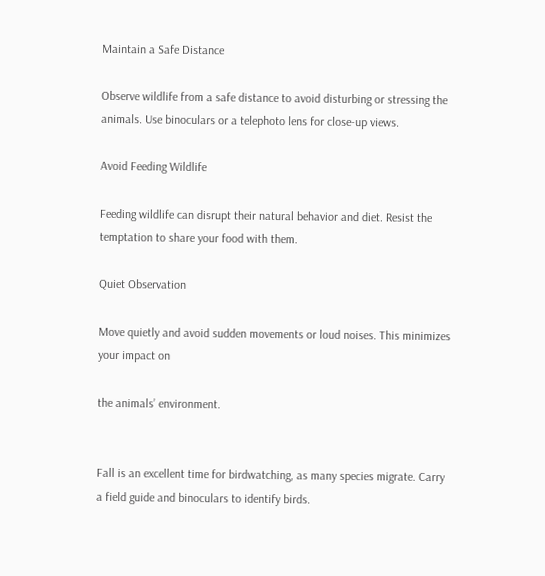Maintain a Safe Distance

Observe wildlife from a safe distance to avoid disturbing or stressing the animals. Use binoculars or a telephoto lens for close-up views.

Avoid Feeding Wildlife

Feeding wildlife can disrupt their natural behavior and diet. Resist the temptation to share your food with them.

Quiet Observation

Move quietly and avoid sudden movements or loud noises. This minimizes your impact on

the animals’ environment.


Fall is an excellent time for birdwatching, as many species migrate. Carry a field guide and binoculars to identify birds.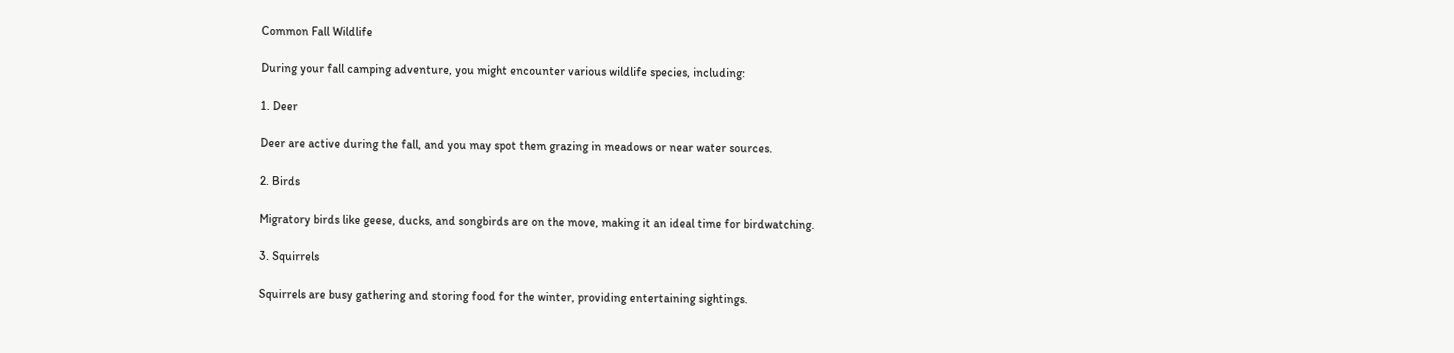Common Fall Wildlife

During your fall camping adventure, you might encounter various wildlife species, including:

1. Deer

Deer are active during the fall, and you may spot them grazing in meadows or near water sources.

2. Birds

Migratory birds like geese, ducks, and songbirds are on the move, making it an ideal time for birdwatching.

3. Squirrels

Squirrels are busy gathering and storing food for the winter, providing entertaining sightings.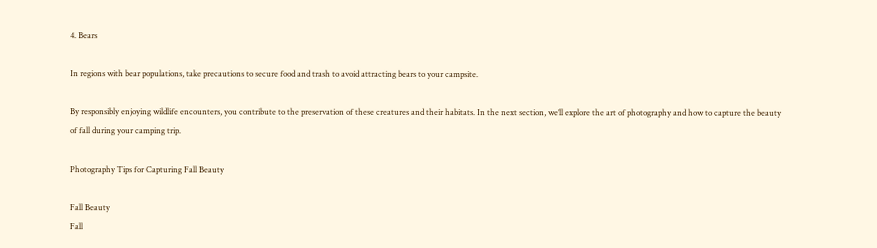4. Bears

In regions with bear populations, take precautions to secure food and trash to avoid attracting bears to your campsite.

By responsibly enjoying wildlife encounters, you contribute to the preservation of these creatures and their habitats. In the next section, we’ll explore the art of photography and how to capture the beauty of fall during your camping trip.

Photography Tips for Capturing Fall Beauty

Fall Beauty
Fall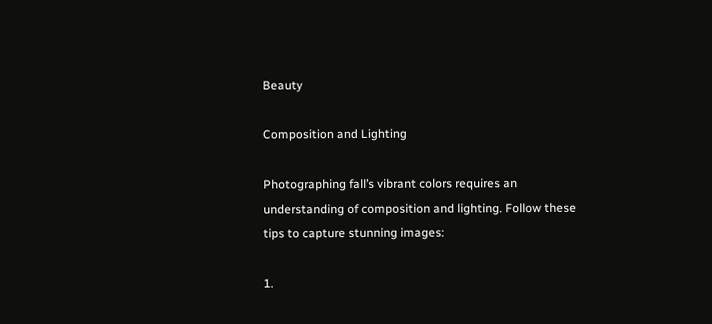Beauty

Composition and Lighting

Photographing fall’s vibrant colors requires an understanding of composition and lighting. Follow these tips to capture stunning images:

1.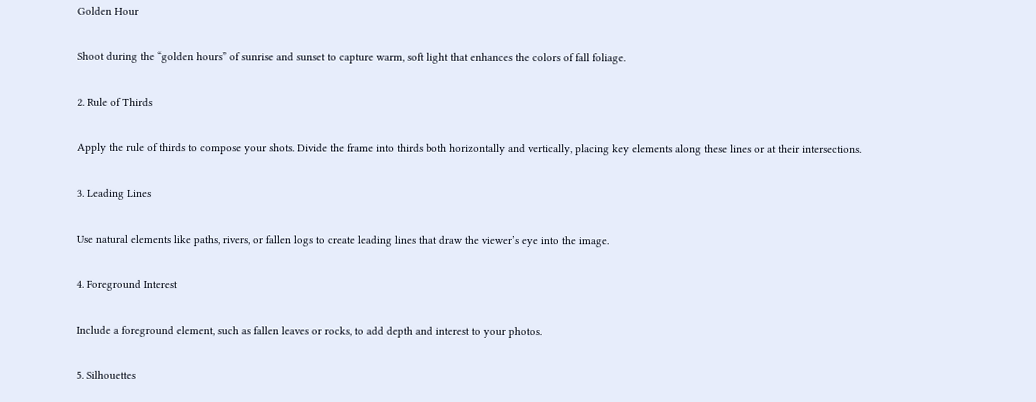Golden Hour

Shoot during the “golden hours” of sunrise and sunset to capture warm, soft light that enhances the colors of fall foliage.

2. Rule of Thirds

Apply the rule of thirds to compose your shots. Divide the frame into thirds both horizontally and vertically, placing key elements along these lines or at their intersections.

3. Leading Lines

Use natural elements like paths, rivers, or fallen logs to create leading lines that draw the viewer’s eye into the image.

4. Foreground Interest

Include a foreground element, such as fallen leaves or rocks, to add depth and interest to your photos.

5. Silhouettes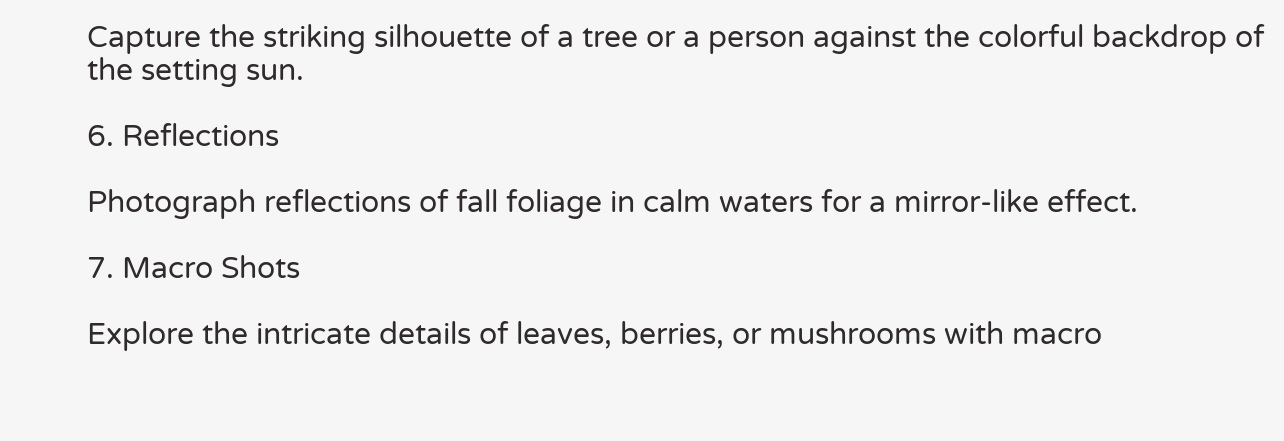Capture the striking silhouette of a tree or a person against the colorful backdrop of the setting sun.

6. Reflections

Photograph reflections of fall foliage in calm waters for a mirror-like effect.

7. Macro Shots

Explore the intricate details of leaves, berries, or mushrooms with macro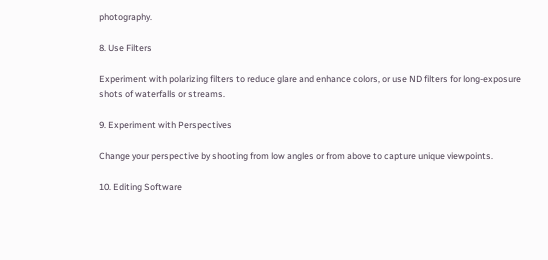photography.

8. Use Filters

Experiment with polarizing filters to reduce glare and enhance colors, or use ND filters for long-exposure shots of waterfalls or streams.

9. Experiment with Perspectives

Change your perspective by shooting from low angles or from above to capture unique viewpoints.

10. Editing Software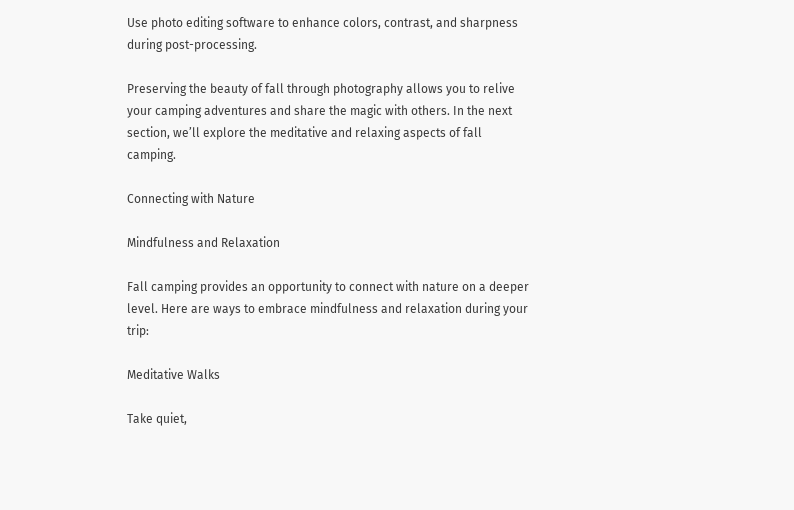Use photo editing software to enhance colors, contrast, and sharpness during post-processing.

Preserving the beauty of fall through photography allows you to relive your camping adventures and share the magic with others. In the next section, we’ll explore the meditative and relaxing aspects of fall camping.

Connecting with Nature

Mindfulness and Relaxation

Fall camping provides an opportunity to connect with nature on a deeper level. Here are ways to embrace mindfulness and relaxation during your trip:

Meditative Walks

Take quiet,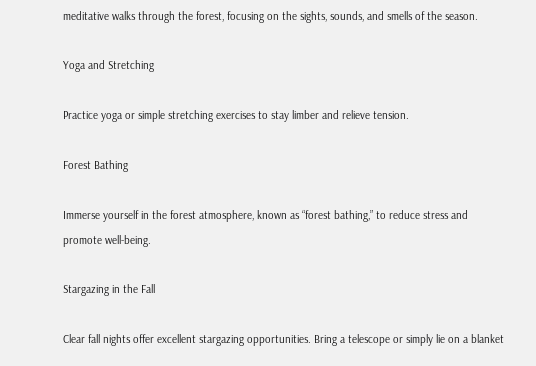meditative walks through the forest, focusing on the sights, sounds, and smells of the season.

Yoga and Stretching

Practice yoga or simple stretching exercises to stay limber and relieve tension.

Forest Bathing

Immerse yourself in the forest atmosphere, known as “forest bathing,” to reduce stress and promote well-being.

Stargazing in the Fall

Clear fall nights offer excellent stargazing opportunities. Bring a telescope or simply lie on a blanket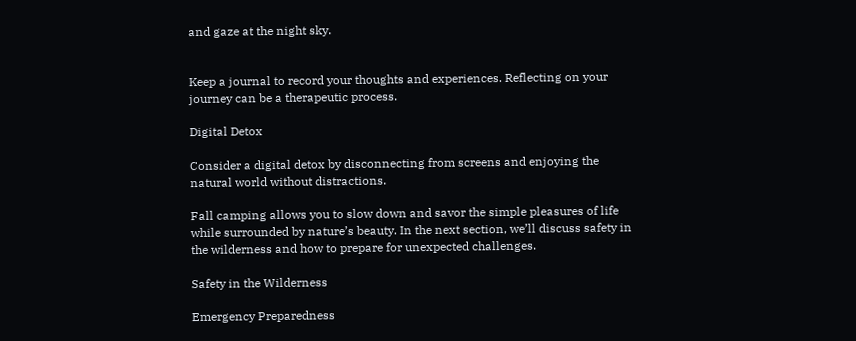and gaze at the night sky.


Keep a journal to record your thoughts and experiences. Reflecting on your journey can be a therapeutic process.

Digital Detox

Consider a digital detox by disconnecting from screens and enjoying the natural world without distractions.

Fall camping allows you to slow down and savor the simple pleasures of life while surrounded by nature’s beauty. In the next section, we’ll discuss safety in the wilderness and how to prepare for unexpected challenges.

Safety in the Wilderness

Emergency Preparedness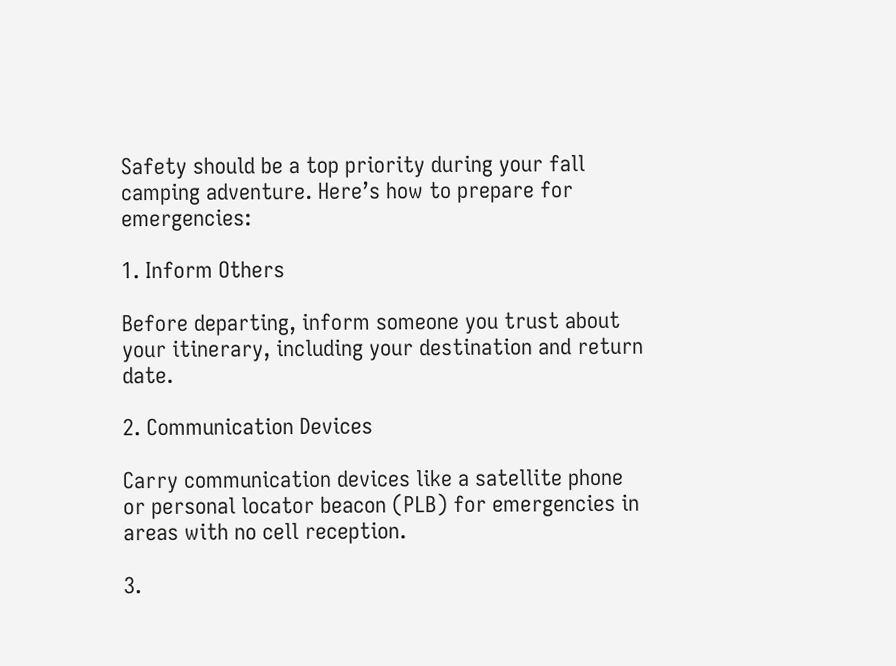Safety should be a top priority during your fall camping adventure. Here’s how to prepare for emergencies:

1. Inform Others

Before departing, inform someone you trust about your itinerary, including your destination and return date.

2. Communication Devices

Carry communication devices like a satellite phone or personal locator beacon (PLB) for emergencies in areas with no cell reception.

3.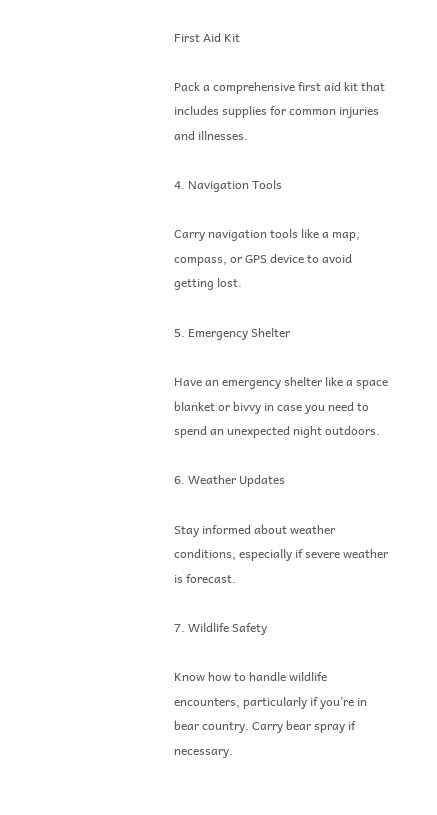First Aid Kit

Pack a comprehensive first aid kit that includes supplies for common injuries and illnesses.

4. Navigation Tools

Carry navigation tools like a map, compass, or GPS device to avoid getting lost.

5. Emergency Shelter

Have an emergency shelter like a space blanket or bivvy in case you need to spend an unexpected night outdoors.

6. Weather Updates

Stay informed about weather conditions, especially if severe weather is forecast.

7. Wildlife Safety

Know how to handle wildlife encounters, particularly if you’re in bear country. Carry bear spray if necessary.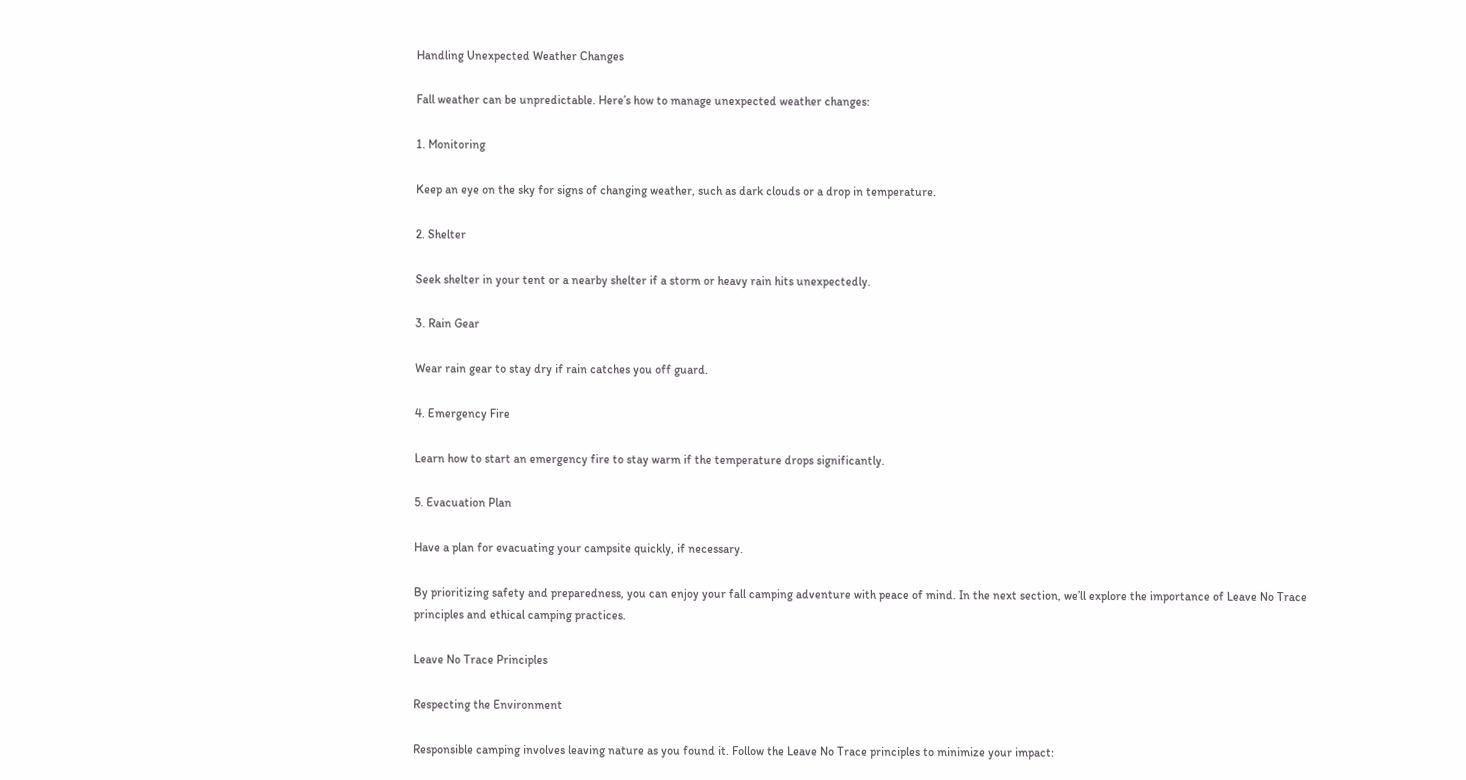Handling Unexpected Weather Changes

Fall weather can be unpredictable. Here’s how to manage unexpected weather changes:

1. Monitoring

Keep an eye on the sky for signs of changing weather, such as dark clouds or a drop in temperature.

2. Shelter

Seek shelter in your tent or a nearby shelter if a storm or heavy rain hits unexpectedly.

3. Rain Gear

Wear rain gear to stay dry if rain catches you off guard.

4. Emergency Fire

Learn how to start an emergency fire to stay warm if the temperature drops significantly.

5. Evacuation Plan

Have a plan for evacuating your campsite quickly, if necessary.

By prioritizing safety and preparedness, you can enjoy your fall camping adventure with peace of mind. In the next section, we’ll explore the importance of Leave No Trace principles and ethical camping practices.

Leave No Trace Principles

Respecting the Environment

Responsible camping involves leaving nature as you found it. Follow the Leave No Trace principles to minimize your impact: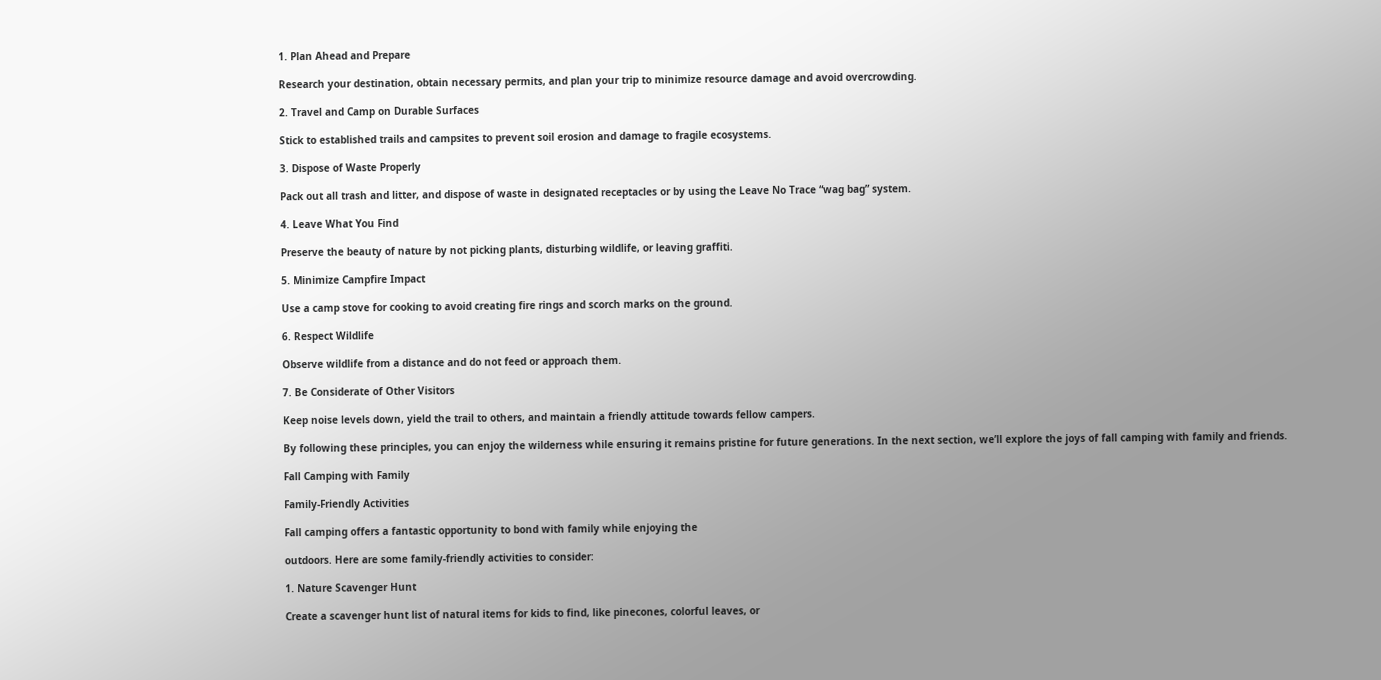1. Plan Ahead and Prepare

Research your destination, obtain necessary permits, and plan your trip to minimize resource damage and avoid overcrowding.

2. Travel and Camp on Durable Surfaces

Stick to established trails and campsites to prevent soil erosion and damage to fragile ecosystems.

3. Dispose of Waste Properly

Pack out all trash and litter, and dispose of waste in designated receptacles or by using the Leave No Trace “wag bag” system.

4. Leave What You Find

Preserve the beauty of nature by not picking plants, disturbing wildlife, or leaving graffiti.

5. Minimize Campfire Impact

Use a camp stove for cooking to avoid creating fire rings and scorch marks on the ground.

6. Respect Wildlife

Observe wildlife from a distance and do not feed or approach them.

7. Be Considerate of Other Visitors

Keep noise levels down, yield the trail to others, and maintain a friendly attitude towards fellow campers.

By following these principles, you can enjoy the wilderness while ensuring it remains pristine for future generations. In the next section, we’ll explore the joys of fall camping with family and friends.

Fall Camping with Family

Family-Friendly Activities

Fall camping offers a fantastic opportunity to bond with family while enjoying the

outdoors. Here are some family-friendly activities to consider:

1. Nature Scavenger Hunt

Create a scavenger hunt list of natural items for kids to find, like pinecones, colorful leaves, or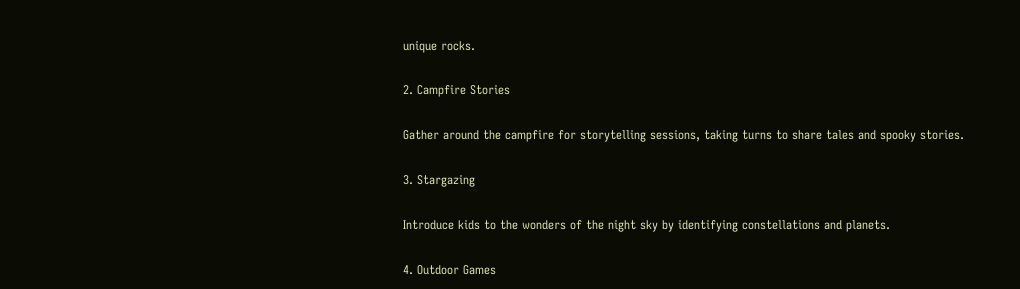unique rocks.

2. Campfire Stories

Gather around the campfire for storytelling sessions, taking turns to share tales and spooky stories.

3. Stargazing

Introduce kids to the wonders of the night sky by identifying constellations and planets.

4. Outdoor Games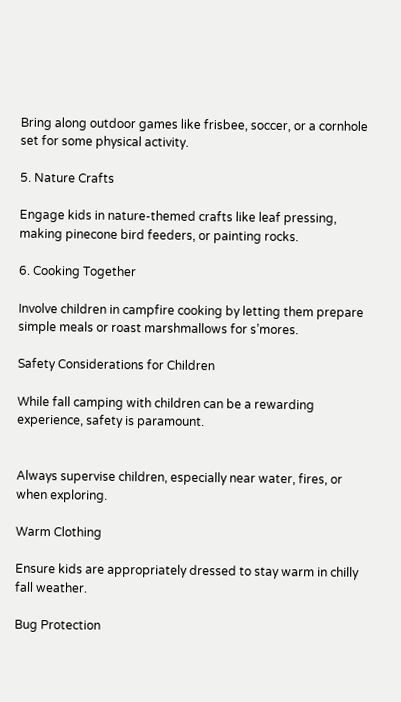Bring along outdoor games like frisbee, soccer, or a cornhole set for some physical activity.

5. Nature Crafts

Engage kids in nature-themed crafts like leaf pressing, making pinecone bird feeders, or painting rocks.

6. Cooking Together

Involve children in campfire cooking by letting them prepare simple meals or roast marshmallows for s’mores.

Safety Considerations for Children

While fall camping with children can be a rewarding experience, safety is paramount.


Always supervise children, especially near water, fires, or when exploring.

Warm Clothing

Ensure kids are appropriately dressed to stay warm in chilly fall weather.

Bug Protection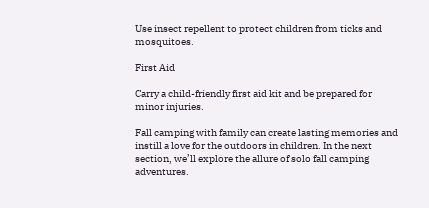Use insect repellent to protect children from ticks and mosquitoes.

First Aid

Carry a child-friendly first aid kit and be prepared for minor injuries.

Fall camping with family can create lasting memories and instill a love for the outdoors in children. In the next section, we’ll explore the allure of solo fall camping adventures.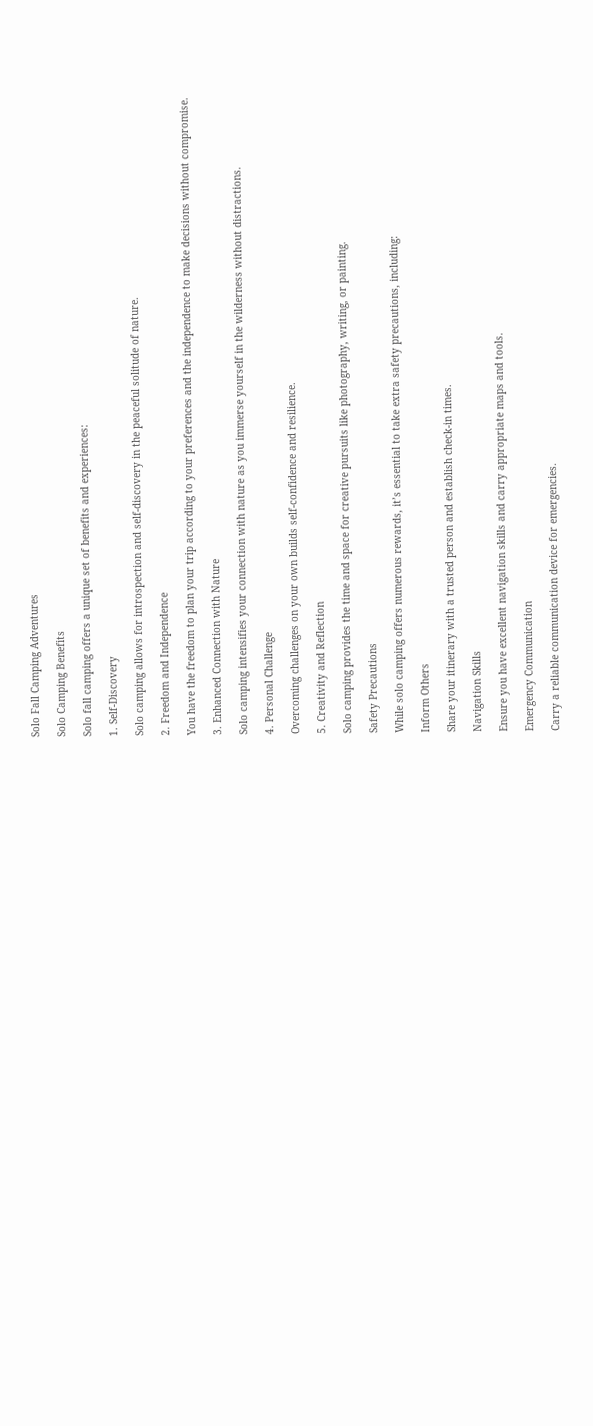Solo Fall Camping Adventures

Solo Camping Benefits

Solo fall camping offers a unique set of benefits and experiences:

1. Self-Discovery

Solo camping allows for introspection and self-discovery in the peaceful solitude of nature.

2. Freedom and Independence

You have the freedom to plan your trip according to your preferences and the independence to make decisions without compromise.

3. Enhanced Connection with Nature

Solo camping intensifies your connection with nature as you immerse yourself in the wilderness without distractions.

4. Personal Challenge

Overcoming challenges on your own builds self-confidence and resilience.

5. Creativity and Reflection

Solo camping provides the time and space for creative pursuits like photography, writing, or painting.

Safety Precautions

While solo camping offers numerous rewards, it’s essential to take extra safety precautions, including:

Inform Others

Share your itinerary with a trusted person and establish check-in times.

Navigation Skills

Ensure you have excellent navigation skills and carry appropriate maps and tools.

Emergency Communication

Carry a reliable communication device for emergencies.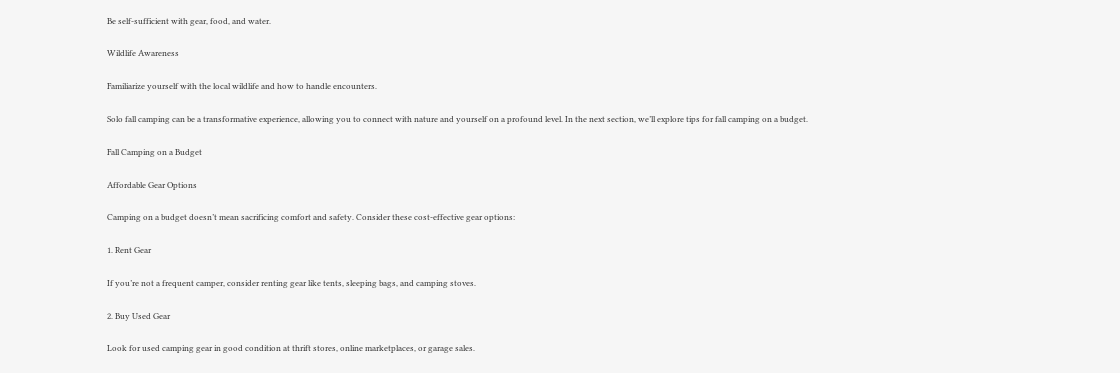Be self-sufficient with gear, food, and water.

Wildlife Awareness

Familiarize yourself with the local wildlife and how to handle encounters.

Solo fall camping can be a transformative experience, allowing you to connect with nature and yourself on a profound level. In the next section, we’ll explore tips for fall camping on a budget.

Fall Camping on a Budget

Affordable Gear Options

Camping on a budget doesn’t mean sacrificing comfort and safety. Consider these cost-effective gear options:

1. Rent Gear

If you’re not a frequent camper, consider renting gear like tents, sleeping bags, and camping stoves.

2. Buy Used Gear

Look for used camping gear in good condition at thrift stores, online marketplaces, or garage sales.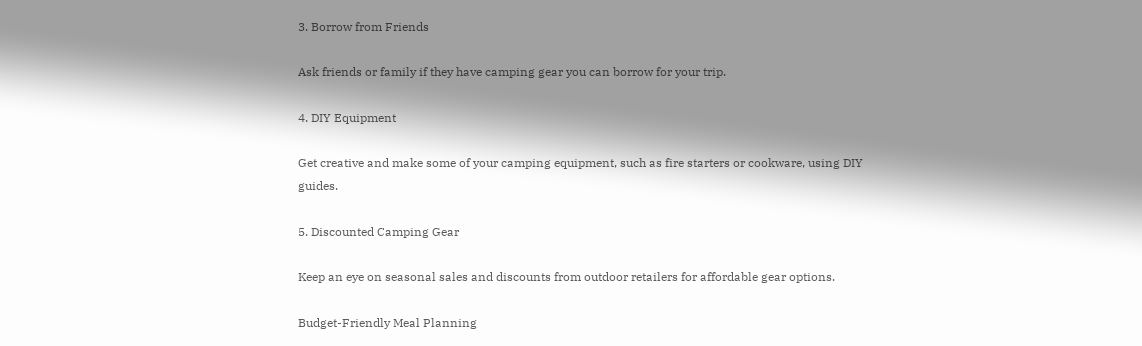3. Borrow from Friends

Ask friends or family if they have camping gear you can borrow for your trip.

4. DIY Equipment

Get creative and make some of your camping equipment, such as fire starters or cookware, using DIY guides.

5. Discounted Camping Gear

Keep an eye on seasonal sales and discounts from outdoor retailers for affordable gear options.

Budget-Friendly Meal Planning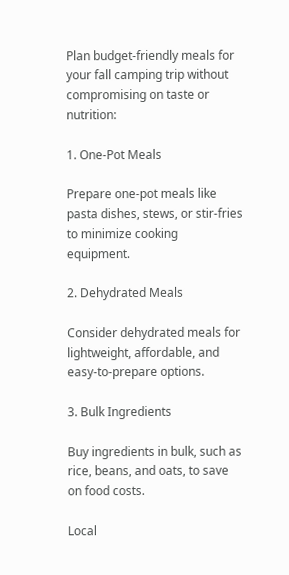Plan budget-friendly meals for your fall camping trip without compromising on taste or nutrition:

1. One-Pot Meals

Prepare one-pot meals like pasta dishes, stews, or stir-fries to minimize cooking equipment.

2. Dehydrated Meals

Consider dehydrated meals for lightweight, affordable, and easy-to-prepare options.

3. Bulk Ingredients

Buy ingredients in bulk, such as rice, beans, and oats, to save on food costs.

Local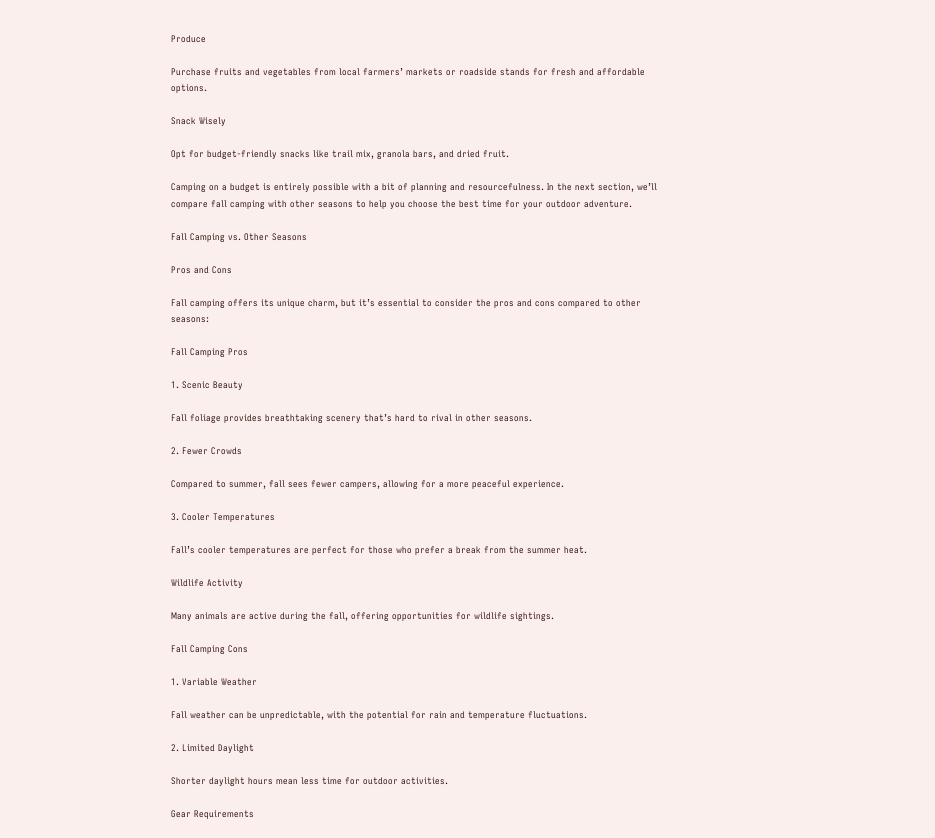Produce

Purchase fruits and vegetables from local farmers’ markets or roadside stands for fresh and affordable options.

Snack Wisely

Opt for budget-friendly snacks like trail mix, granola bars, and dried fruit.

Camping on a budget is entirely possible with a bit of planning and resourcefulness. In the next section, we’ll compare fall camping with other seasons to help you choose the best time for your outdoor adventure.

Fall Camping vs. Other Seasons

Pros and Cons

Fall camping offers its unique charm, but it’s essential to consider the pros and cons compared to other seasons:

Fall Camping Pros

1. Scenic Beauty

Fall foliage provides breathtaking scenery that’s hard to rival in other seasons.

2. Fewer Crowds

Compared to summer, fall sees fewer campers, allowing for a more peaceful experience.

3. Cooler Temperatures

Fall’s cooler temperatures are perfect for those who prefer a break from the summer heat.

Wildlife Activity

Many animals are active during the fall, offering opportunities for wildlife sightings.

Fall Camping Cons

1. Variable Weather

Fall weather can be unpredictable, with the potential for rain and temperature fluctuations.

2. Limited Daylight

Shorter daylight hours mean less time for outdoor activities.

Gear Requirements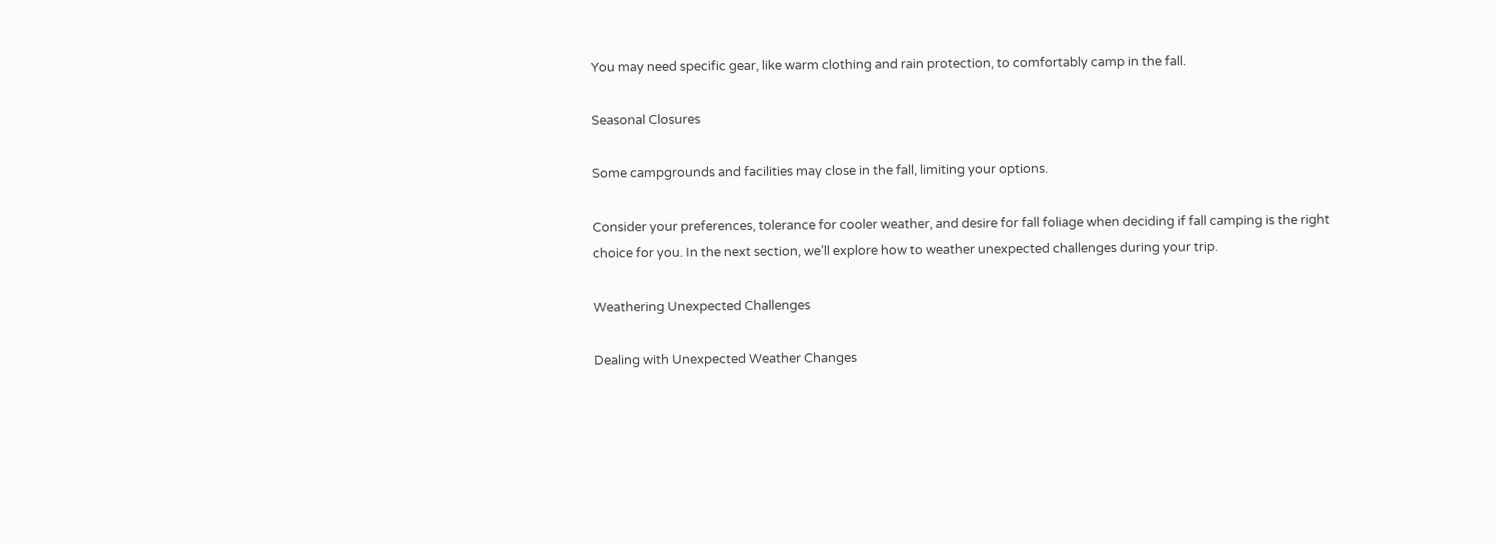You may need specific gear, like warm clothing and rain protection, to comfortably camp in the fall.

Seasonal Closures

Some campgrounds and facilities may close in the fall, limiting your options.

Consider your preferences, tolerance for cooler weather, and desire for fall foliage when deciding if fall camping is the right choice for you. In the next section, we’ll explore how to weather unexpected challenges during your trip.

Weathering Unexpected Challenges

Dealing with Unexpected Weather Changes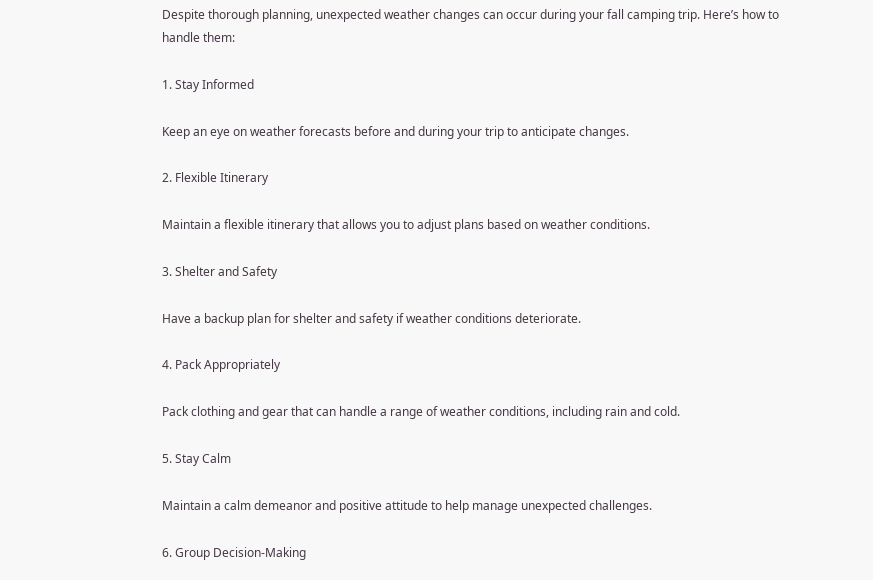Despite thorough planning, unexpected weather changes can occur during your fall camping trip. Here’s how to handle them:

1. Stay Informed

Keep an eye on weather forecasts before and during your trip to anticipate changes.

2. Flexible Itinerary

Maintain a flexible itinerary that allows you to adjust plans based on weather conditions.

3. Shelter and Safety

Have a backup plan for shelter and safety if weather conditions deteriorate.

4. Pack Appropriately

Pack clothing and gear that can handle a range of weather conditions, including rain and cold.

5. Stay Calm

Maintain a calm demeanor and positive attitude to help manage unexpected challenges.

6. Group Decision-Making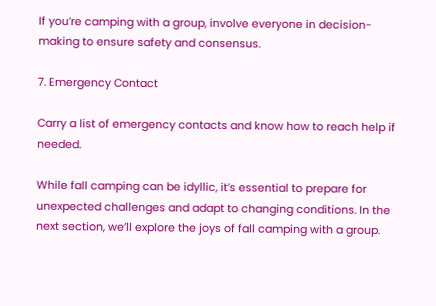If you’re camping with a group, involve everyone in decision-making to ensure safety and consensus.

7. Emergency Contact

Carry a list of emergency contacts and know how to reach help if needed.

While fall camping can be idyllic, it’s essential to prepare for unexpected challenges and adapt to changing conditions. In the next section, we’ll explore the joys of fall camping with a group.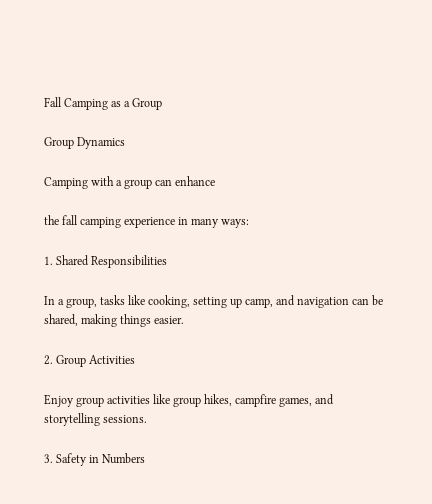Fall Camping as a Group

Group Dynamics

Camping with a group can enhance

the fall camping experience in many ways:

1. Shared Responsibilities

In a group, tasks like cooking, setting up camp, and navigation can be shared, making things easier.

2. Group Activities

Enjoy group activities like group hikes, campfire games, and storytelling sessions.

3. Safety in Numbers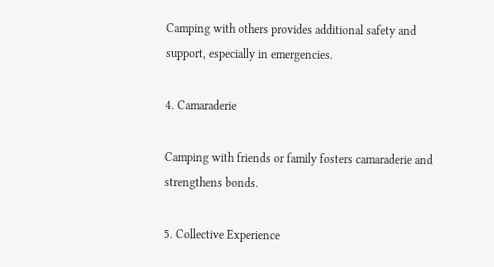Camping with others provides additional safety and support, especially in emergencies.

4. Camaraderie

Camping with friends or family fosters camaraderie and strengthens bonds.

5. Collective Experience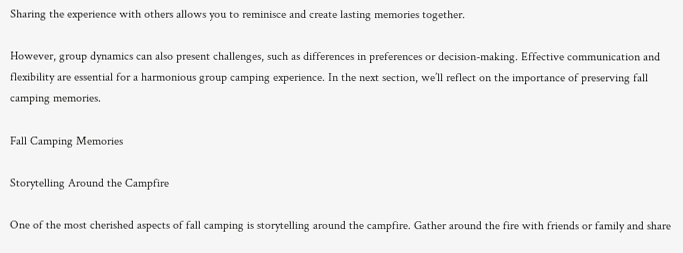Sharing the experience with others allows you to reminisce and create lasting memories together.

However, group dynamics can also present challenges, such as differences in preferences or decision-making. Effective communication and flexibility are essential for a harmonious group camping experience. In the next section, we’ll reflect on the importance of preserving fall camping memories.

Fall Camping Memories

Storytelling Around the Campfire

One of the most cherished aspects of fall camping is storytelling around the campfire. Gather around the fire with friends or family and share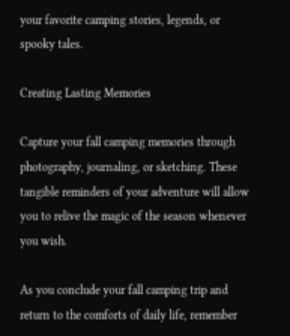your favorite camping stories, legends, or spooky tales.

Creating Lasting Memories

Capture your fall camping memories through photography, journaling, or sketching. These tangible reminders of your adventure will allow you to relive the magic of the season whenever you wish.

As you conclude your fall camping trip and return to the comforts of daily life, remember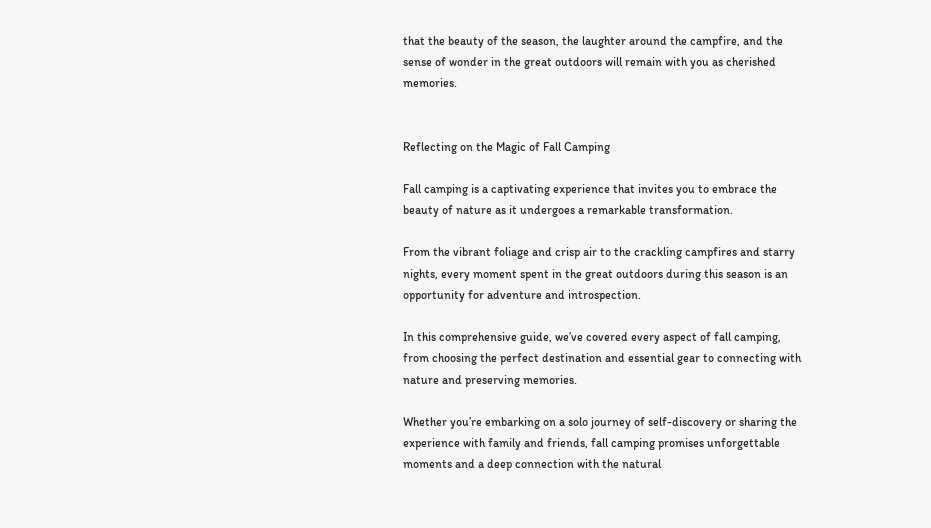that the beauty of the season, the laughter around the campfire, and the sense of wonder in the great outdoors will remain with you as cherished memories.


Reflecting on the Magic of Fall Camping

Fall camping is a captivating experience that invites you to embrace the beauty of nature as it undergoes a remarkable transformation.

From the vibrant foliage and crisp air to the crackling campfires and starry nights, every moment spent in the great outdoors during this season is an opportunity for adventure and introspection.

In this comprehensive guide, we’ve covered every aspect of fall camping, from choosing the perfect destination and essential gear to connecting with nature and preserving memories.

Whether you’re embarking on a solo journey of self-discovery or sharing the experience with family and friends, fall camping promises unforgettable moments and a deep connection with the natural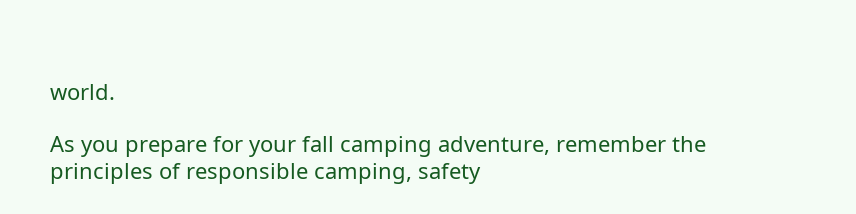world.

As you prepare for your fall camping adventure, remember the principles of responsible camping, safety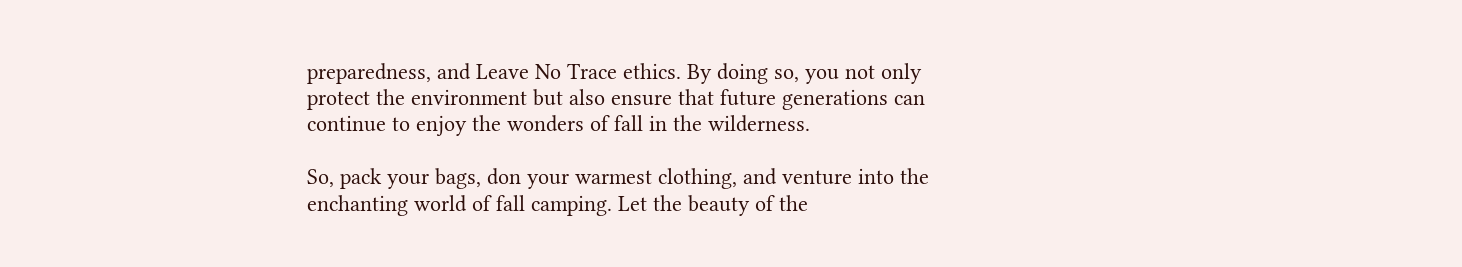preparedness, and Leave No Trace ethics. By doing so, you not only protect the environment but also ensure that future generations can continue to enjoy the wonders of fall in the wilderness.

So, pack your bags, don your warmest clothing, and venture into the enchanting world of fall camping. Let the beauty of the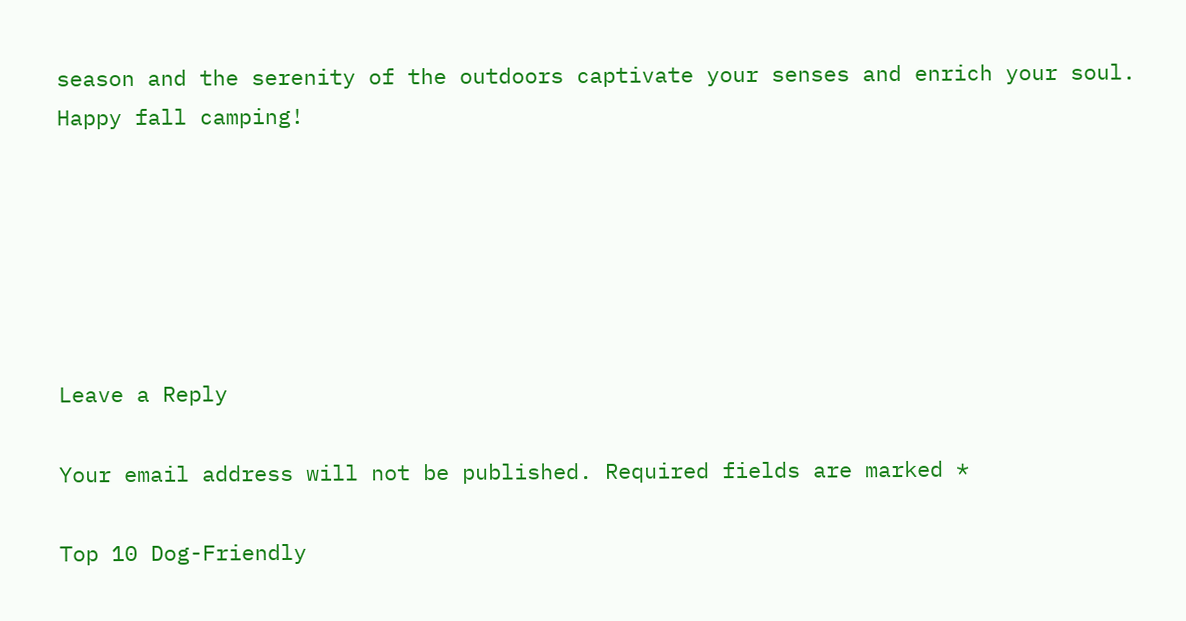season and the serenity of the outdoors captivate your senses and enrich your soul. Happy fall camping!






Leave a Reply

Your email address will not be published. Required fields are marked *

Top 10 Dog-Friendly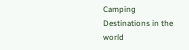Camping Destinations in the world